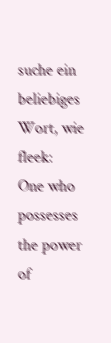suche ein beliebiges Wort, wie fleek:
One who possesses the power of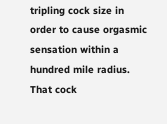tripling cock size in order to cause orgasmic sensation within a hundred mile radius. That cock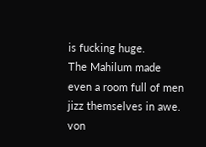is fucking huge.
The Mahilum made even a room full of men jizz themselves in awe.
von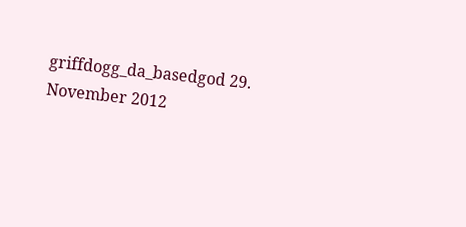griffdogg_da_basedgod 29. November 2012